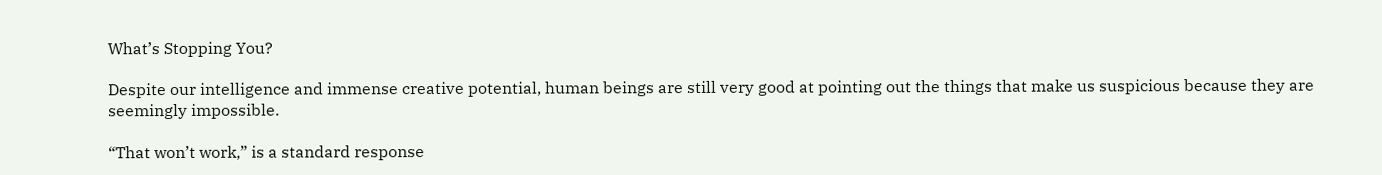What’s Stopping You?

Despite our intelligence and immense creative potential, human beings are still very good at pointing out the things that make us suspicious because they are seemingly impossible.

“That won’t work,” is a standard response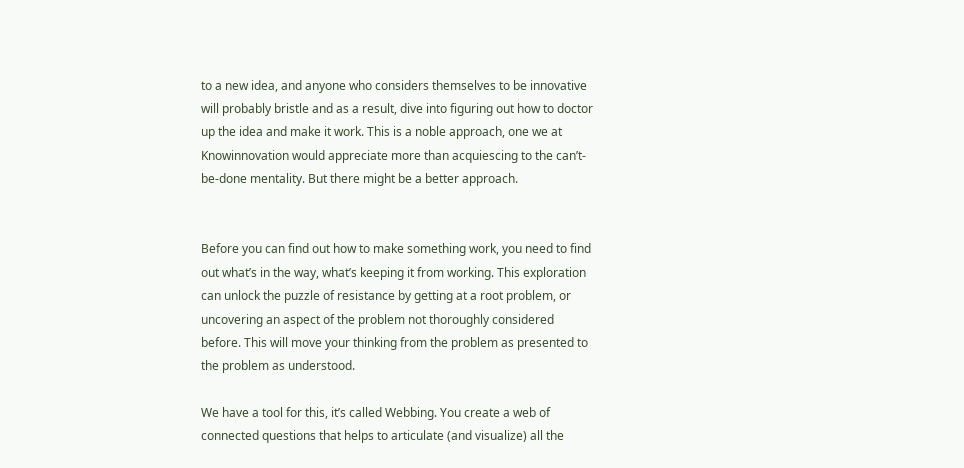to a new idea, and anyone who considers themselves to be innovative will probably bristle and as a result, dive into figuring out how to doctor up the idea and make it work. This is a noble approach, one we at Knowinnovation would appreciate more than acquiescing to the can’t-be-done mentality. But there might be a better approach.


Before you can find out how to make something work, you need to find out what’s in the way, what’s keeping it from working. This exploration can unlock the puzzle of resistance by getting at a root problem, or uncovering an aspect of the problem not thoroughly considered before. This will move your thinking from the problem as presented to the problem as understood.

We have a tool for this, it’s called Webbing. You create a web of connected questions that helps to articulate (and visualize) all the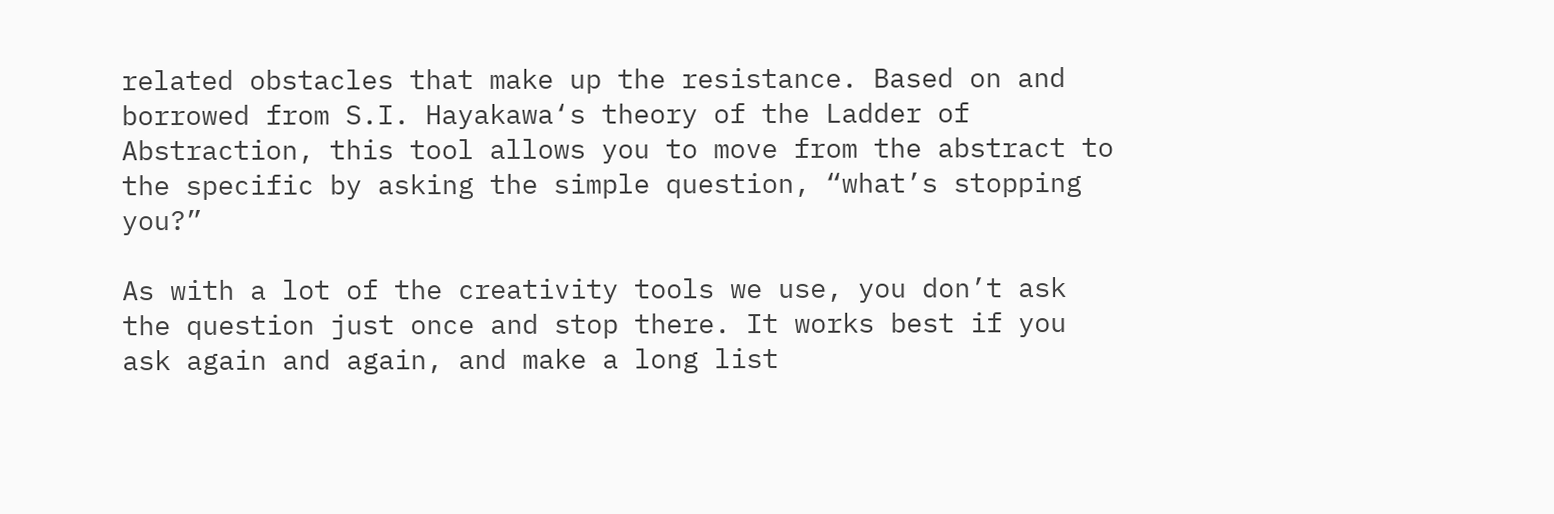related obstacles that make up the resistance. Based on and borrowed from S.I. Hayakawa‘s theory of the Ladder of Abstraction, this tool allows you to move from the abstract to the specific by asking the simple question, “what’s stopping you?”

As with a lot of the creativity tools we use, you don’t ask the question just once and stop there. It works best if you ask again and again, and make a long list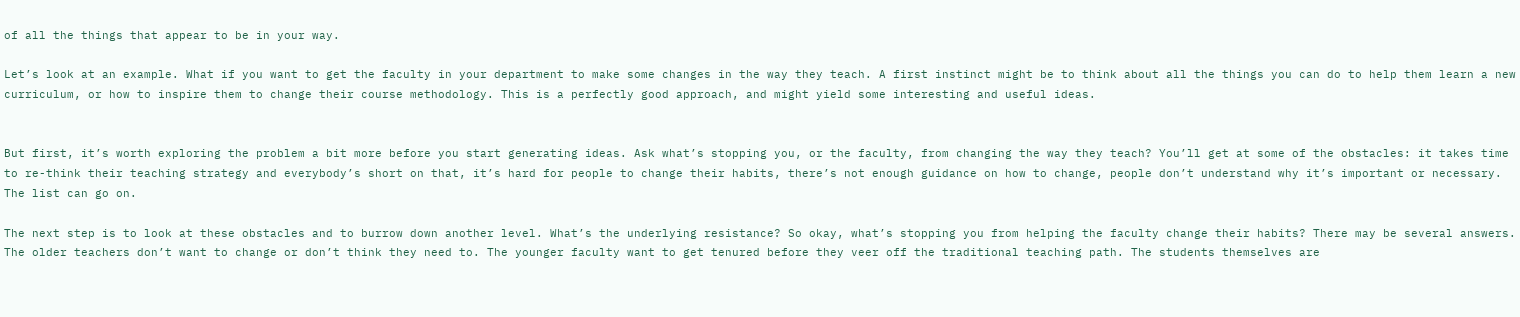of all the things that appear to be in your way.

Let’s look at an example. What if you want to get the faculty in your department to make some changes in the way they teach. A first instinct might be to think about all the things you can do to help them learn a new curriculum, or how to inspire them to change their course methodology. This is a perfectly good approach, and might yield some interesting and useful ideas.


But first, it’s worth exploring the problem a bit more before you start generating ideas. Ask what’s stopping you, or the faculty, from changing the way they teach? You’ll get at some of the obstacles: it takes time to re-think their teaching strategy and everybody’s short on that, it’s hard for people to change their habits, there’s not enough guidance on how to change, people don’t understand why it’s important or necessary. The list can go on.

The next step is to look at these obstacles and to burrow down another level. What’s the underlying resistance? So okay, what’s stopping you from helping the faculty change their habits? There may be several answers. The older teachers don’t want to change or don’t think they need to. The younger faculty want to get tenured before they veer off the traditional teaching path. The students themselves are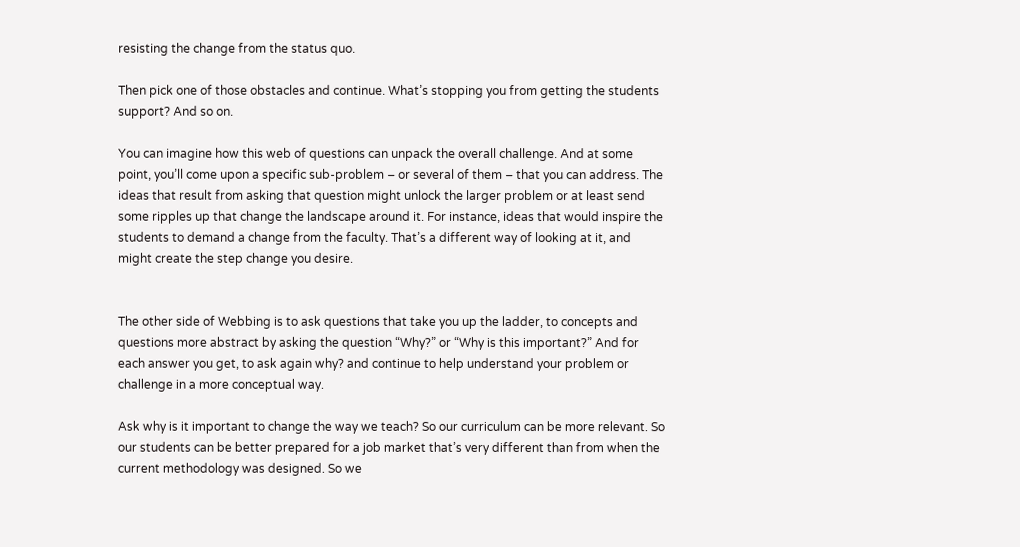resisting the change from the status quo.

Then pick one of those obstacles and continue. What’s stopping you from getting the students support? And so on.

You can imagine how this web of questions can unpack the overall challenge. And at some point, you’ll come upon a specific sub-problem – or several of them – that you can address. The ideas that result from asking that question might unlock the larger problem or at least send some ripples up that change the landscape around it. For instance, ideas that would inspire the students to demand a change from the faculty. That’s a different way of looking at it, and might create the step change you desire.


The other side of Webbing is to ask questions that take you up the ladder, to concepts and questions more abstract by asking the question “Why?” or “Why is this important?” And for each answer you get, to ask again why? and continue to help understand your problem or challenge in a more conceptual way.

Ask why is it important to change the way we teach? So our curriculum can be more relevant. So our students can be better prepared for a job market that’s very different than from when the current methodology was designed. So we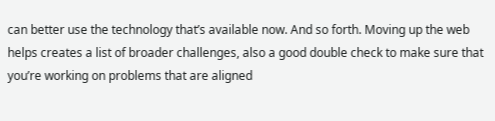can better use the technology that’s available now. And so forth. Moving up the web helps creates a list of broader challenges, also a good double check to make sure that you’re working on problems that are aligned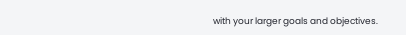with your larger goals and objectives.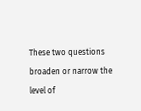These two questions broaden or narrow the level of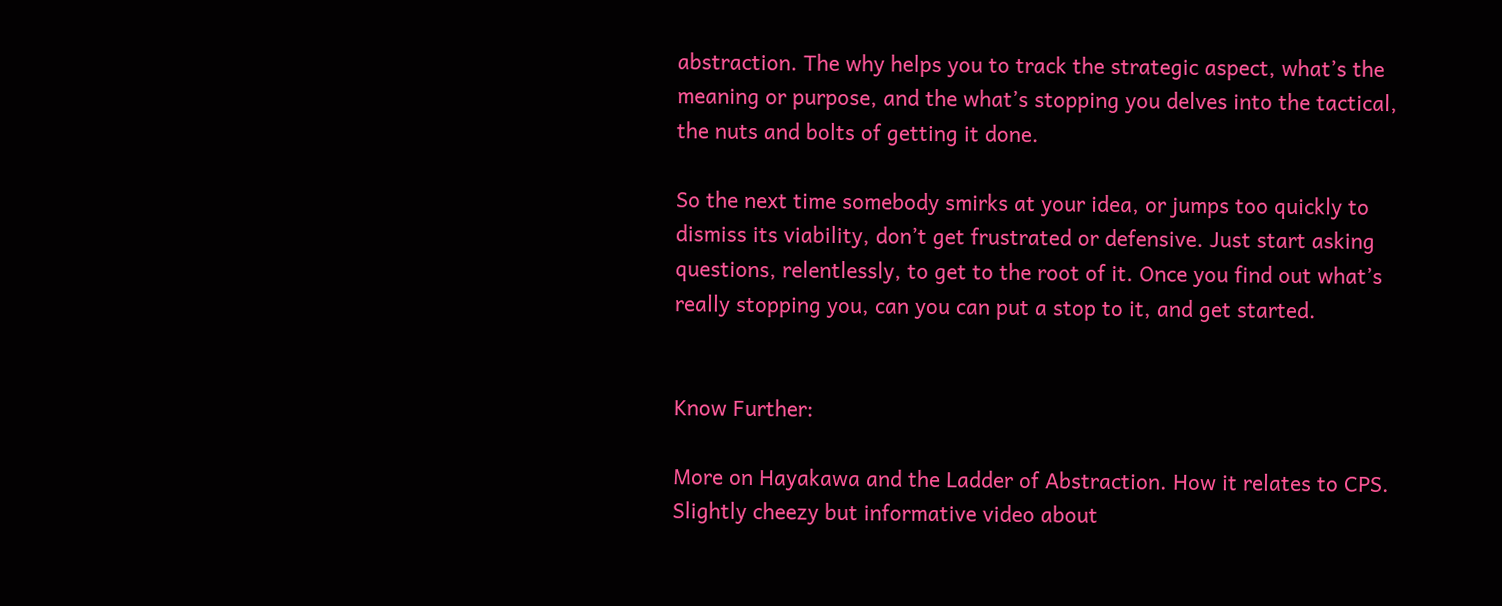abstraction. The why helps you to track the strategic aspect, what’s the meaning or purpose, and the what’s stopping you delves into the tactical, the nuts and bolts of getting it done.

So the next time somebody smirks at your idea, or jumps too quickly to dismiss its viability, don’t get frustrated or defensive. Just start asking questions, relentlessly, to get to the root of it. Once you find out what’s really stopping you, can you can put a stop to it, and get started.


Know Further:

More on Hayakawa and the Ladder of Abstraction. How it relates to CPS. Slightly cheezy but informative video about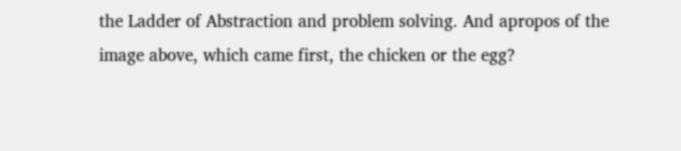the Ladder of Abstraction and problem solving. And apropos of the image above, which came first, the chicken or the egg?